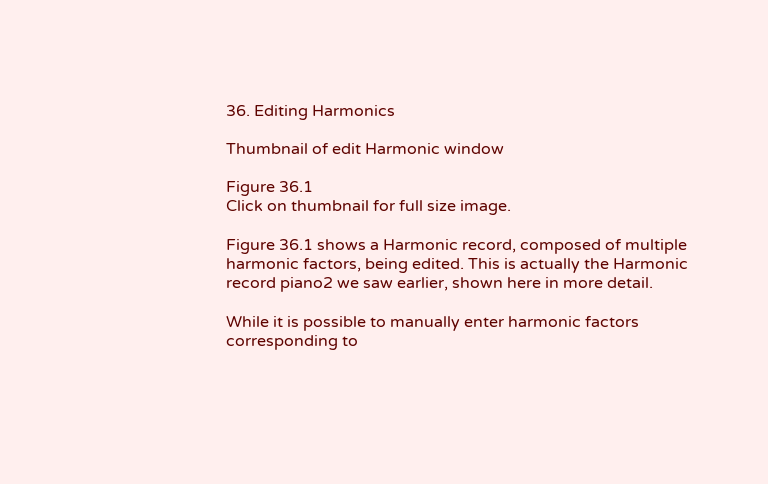36. Editing Harmonics

Thumbnail of edit Harmonic window

Figure 36.1
Click on thumbnail for full size image.

Figure 36.1 shows a Harmonic record, composed of multiple harmonic factors, being edited. This is actually the Harmonic record piano2 we saw earlier, shown here in more detail.

While it is possible to manually enter harmonic factors corresponding to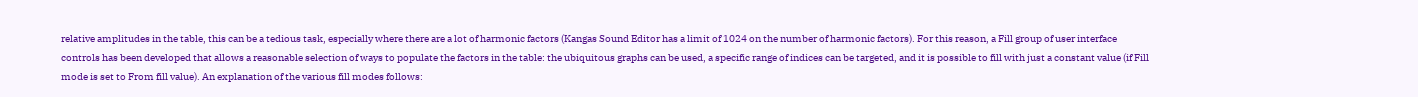relative amplitudes in the table, this can be a tedious task, especially where there are a lot of harmonic factors (Kangas Sound Editor has a limit of 1024 on the number of harmonic factors). For this reason, a Fill group of user interface controls has been developed that allows a reasonable selection of ways to populate the factors in the table: the ubiquitous graphs can be used, a specific range of indices can be targeted, and it is possible to fill with just a constant value (if Fill mode is set to From fill value). An explanation of the various fill modes follows: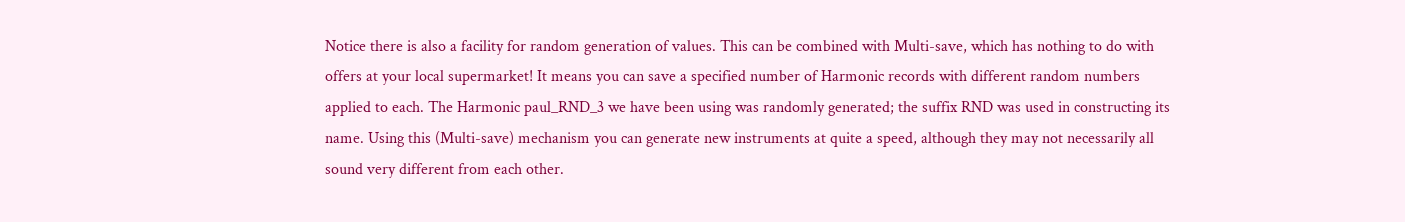Notice there is also a facility for random generation of values. This can be combined with Multi-save, which has nothing to do with offers at your local supermarket! It means you can save a specified number of Harmonic records with different random numbers applied to each. The Harmonic paul_RND_3 we have been using was randomly generated; the suffix RND was used in constructing its name. Using this (Multi-save) mechanism you can generate new instruments at quite a speed, although they may not necessarily all sound very different from each other.